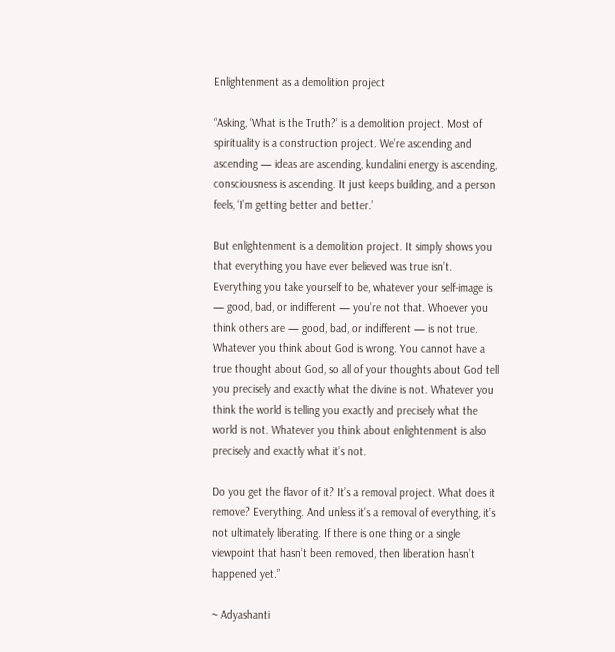Enlightenment as a demolition project

“Asking, ‘What is the Truth?’ is a demolition project. Most of spirituality is a construction project. We’re ascending and ascending — ideas are ascending, kundalini energy is ascending, consciousness is ascending. It just keeps building, and a person feels, ‘I’m getting better and better.’

But enlightenment is a demolition project. It simply shows you that everything you have ever believed was true isn’t. Everything you take yourself to be, whatever your self-image is — good, bad, or indifferent — you’re not that. Whoever you think others are — good, bad, or indifferent — is not true. Whatever you think about God is wrong. You cannot have a true thought about God, so all of your thoughts about God tell you precisely and exactly what the divine is not. Whatever you think the world is telling you exactly and precisely what the world is not. Whatever you think about enlightenment is also precisely and exactly what it’s not.

Do you get the flavor of it? It’s a removal project. What does it remove? Everything. And unless it’s a removal of everything, it’s not ultimately liberating. If there is one thing or a single viewpoint that hasn’t been removed, then liberation hasn’t happened yet.”

~ Adyashanti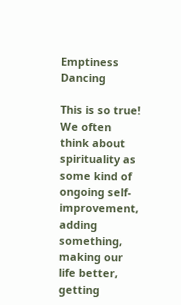Emptiness Dancing

This is so true! We often think about spirituality as some kind of ongoing self-improvement, adding something, making our life better, getting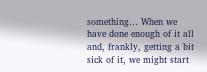something… When we have done enough of it all and, frankly, getting a bit sick of it, we might start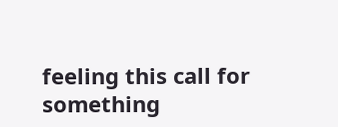feeling this call for something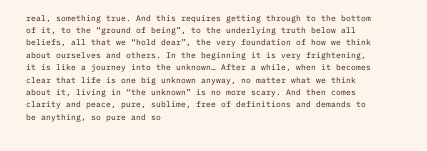real, something true. And this requires getting through to the bottom of it, to the “ground of being”, to the underlying truth below all beliefs, all that we “hold dear”, the very foundation of how we think about ourselves and others. In the beginning it is very frightening, it is like a journey into the unknown… After a while, when it becomes clear that life is one big unknown anyway, no matter what we think about it, living in “the unknown” is no more scary. And then comes clarity and peace, pure, sublime, free of definitions and demands to be anything, so pure and so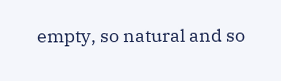empty, so natural and so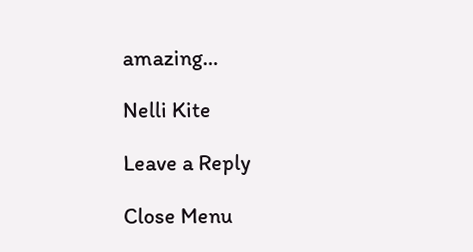amazing…

Nelli Kite

Leave a Reply

Close Menu